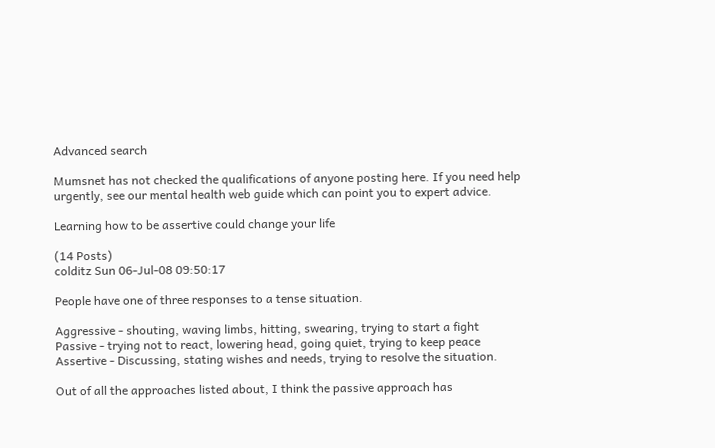Advanced search

Mumsnet has not checked the qualifications of anyone posting here. If you need help urgently, see our mental health web guide which can point you to expert advice.

Learning how to be assertive could change your life

(14 Posts)
colditz Sun 06-Jul-08 09:50:17

People have one of three responses to a tense situation.

Aggressive - shouting, waving limbs, hitting, swearing, trying to start a fight
Passive - trying not to react, lowering head, going quiet, trying to keep peace
Assertive - Discussing, stating wishes and needs, trying to resolve the situation.

Out of all the approaches listed about, I think the passive approach has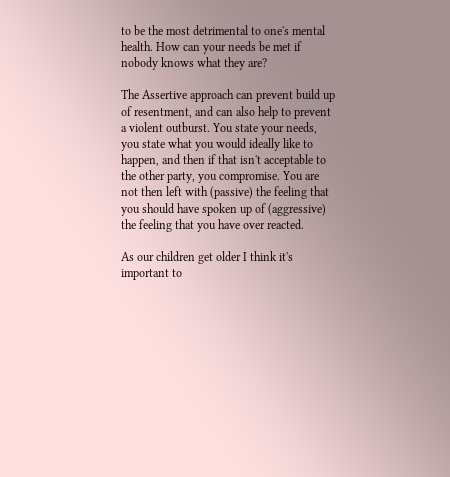to be the most detrimental to one's mental health. How can your needs be met if nobody knows what they are?

The Assertive approach can prevent build up of resentment, and can also help to prevent a violent outburst. You state your needs, you state what you would ideally like to happen, and then if that isn't acceptable to the other party, you compromise. You are not then left with (passive) the feeling that you should have spoken up of (aggressive) the feeling that you have over reacted.

As our children get older I think it's important to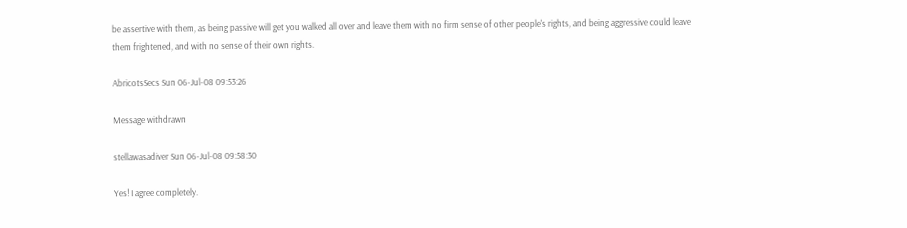be assertive with them, as being passive will get you walked all over and leave them with no firm sense of other people's rights, and being aggressive could leave them frightened, and with no sense of their own rights.

AbricotsSecs Sun 06-Jul-08 09:53:26

Message withdrawn

stellawasadiver Sun 06-Jul-08 09:58:30

Yes! I agree completely.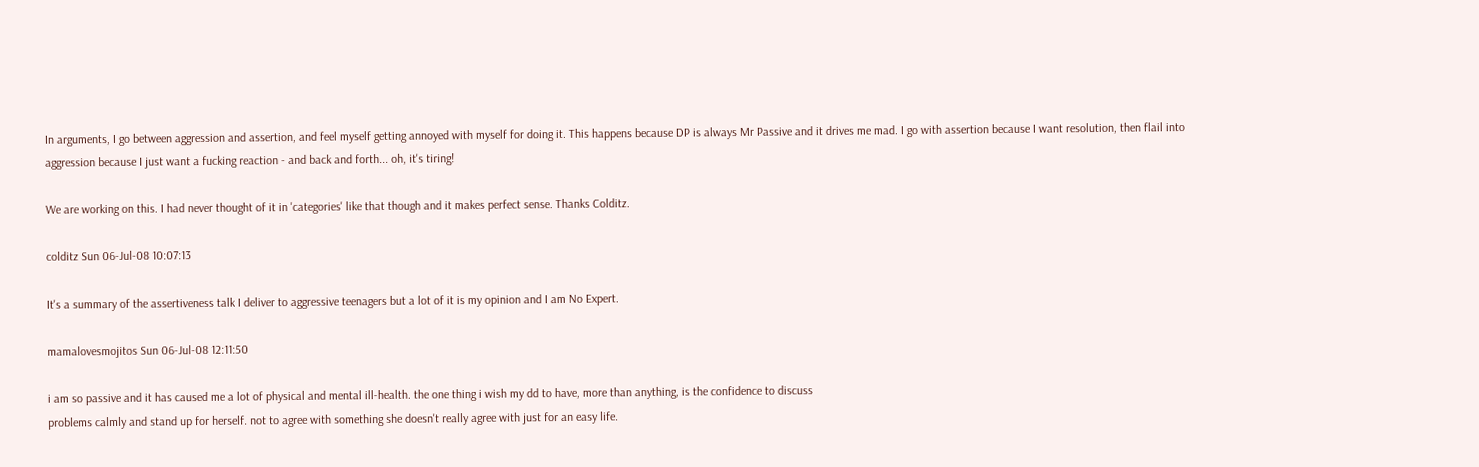In arguments, I go between aggression and assertion, and feel myself getting annoyed with myself for doing it. This happens because DP is always Mr Passive and it drives me mad. I go with assertion because I want resolution, then flail into aggression because I just want a fucking reaction - and back and forth... oh, it's tiring!

We are working on this. I had never thought of it in 'categories' like that though and it makes perfect sense. Thanks Colditz.

colditz Sun 06-Jul-08 10:07:13

It's a summary of the assertiveness talk I deliver to aggressive teenagers but a lot of it is my opinion and I am No Expert.

mamalovesmojitos Sun 06-Jul-08 12:11:50

i am so passive and it has caused me a lot of physical and mental ill-health. the one thing i wish my dd to have, more than anything, is the confidence to discuss
problems calmly and stand up for herself. not to agree with something she doesn't really agree with just for an easy life.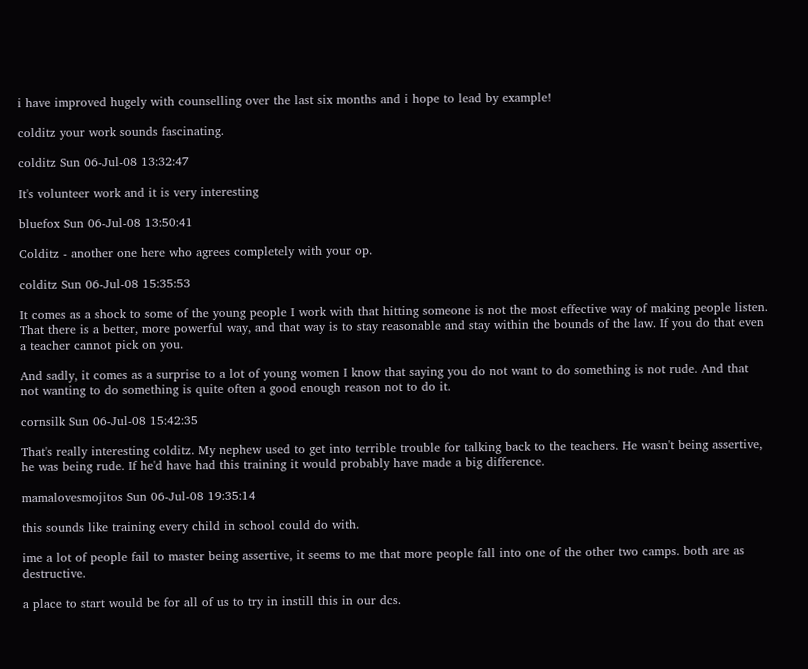i have improved hugely with counselling over the last six months and i hope to lead by example!

colditz your work sounds fascinating.

colditz Sun 06-Jul-08 13:32:47

It's volunteer work and it is very interesting

bluefox Sun 06-Jul-08 13:50:41

Colditz - another one here who agrees completely with your op.

colditz Sun 06-Jul-08 15:35:53

It comes as a shock to some of the young people I work with that hitting someone is not the most effective way of making people listen. That there is a better, more powerful way, and that way is to stay reasonable and stay within the bounds of the law. If you do that even a teacher cannot pick on you.

And sadly, it comes as a surprise to a lot of young women I know that saying you do not want to do something is not rude. And that not wanting to do something is quite often a good enough reason not to do it.

cornsilk Sun 06-Jul-08 15:42:35

That's really interesting colditz. My nephew used to get into terrible trouble for talking back to the teachers. He wasn't being assertive, he was being rude. If he'd have had this training it would probably have made a big difference.

mamalovesmojitos Sun 06-Jul-08 19:35:14

this sounds like training every child in school could do with.

ime a lot of people fail to master being assertive, it seems to me that more people fall into one of the other two camps. both are as destructive.

a place to start would be for all of us to try in instill this in our dcs.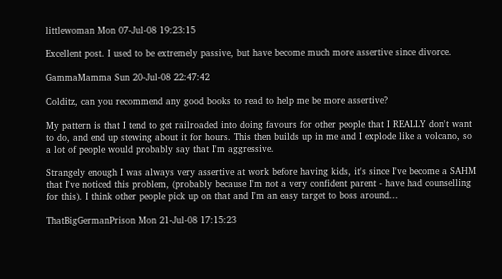littlewoman Mon 07-Jul-08 19:23:15

Excellent post. I used to be extremely passive, but have become much more assertive since divorce.

GammaMamma Sun 20-Jul-08 22:47:42

Colditz, can you recommend any good books to read to help me be more assertive?

My pattern is that I tend to get railroaded into doing favours for other people that I REALLY don't want to do, and end up stewing about it for hours. This then builds up in me and I explode like a volcano, so a lot of people would probably say that I'm aggressive.

Strangely enough I was always very assertive at work before having kids, it's since I've become a SAHM that I've noticed this problem, (probably because I'm not a very confident parent - have had counselling for this). I think other people pick up on that and I'm an easy target to boss around...

ThatBigGermanPrison Mon 21-Jul-08 17:15:23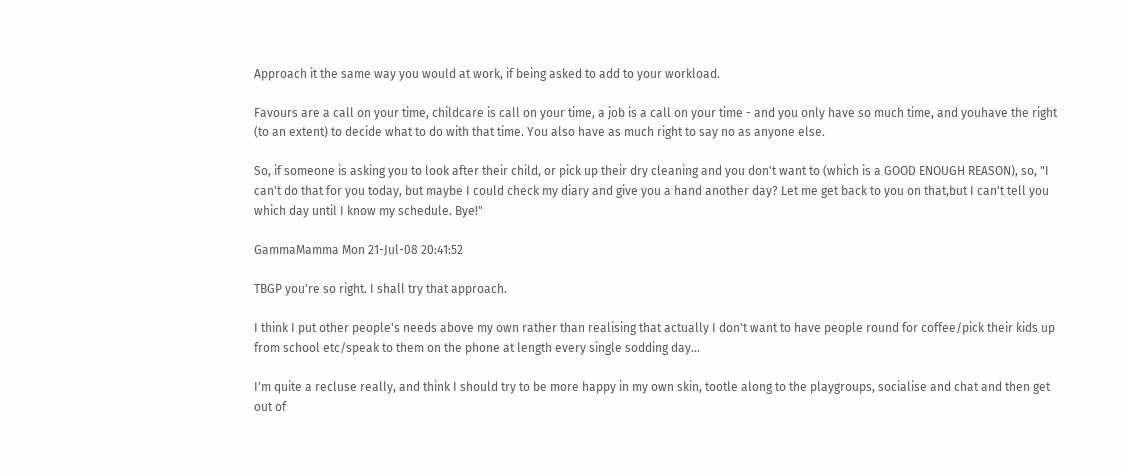Approach it the same way you would at work, if being asked to add to your workload.

Favours are a call on your time, childcare is call on your time, a job is a call on your time - and you only have so much time, and youhave the right (to an extent) to decide what to do with that time. You also have as much right to say no as anyone else.

So, if someone is asking you to look after their child, or pick up their dry cleaning and you don't want to (which is a GOOD ENOUGH REASON), so, "I can't do that for you today, but maybe I could check my diary and give you a hand another day? Let me get back to you on that,but I can't tell you which day until I know my schedule. Bye!"

GammaMamma Mon 21-Jul-08 20:41:52

TBGP you're so right. I shall try that approach.

I think I put other people's needs above my own rather than realising that actually I don't want to have people round for coffee/pick their kids up from school etc/speak to them on the phone at length every single sodding day...

I'm quite a recluse really, and think I should try to be more happy in my own skin, tootle along to the playgroups, socialise and chat and then get out of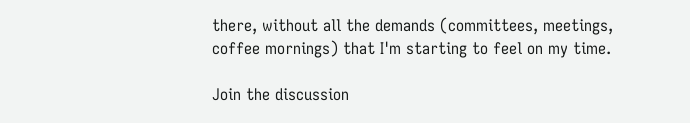there, without all the demands (committees, meetings, coffee mornings) that I'm starting to feel on my time.

Join the discussion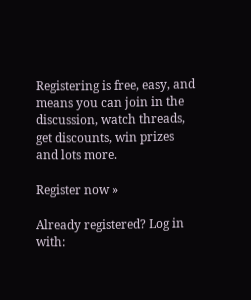Registering is free, easy, and means you can join in the discussion, watch threads, get discounts, win prizes and lots more.

Register now »

Already registered? Log in with: